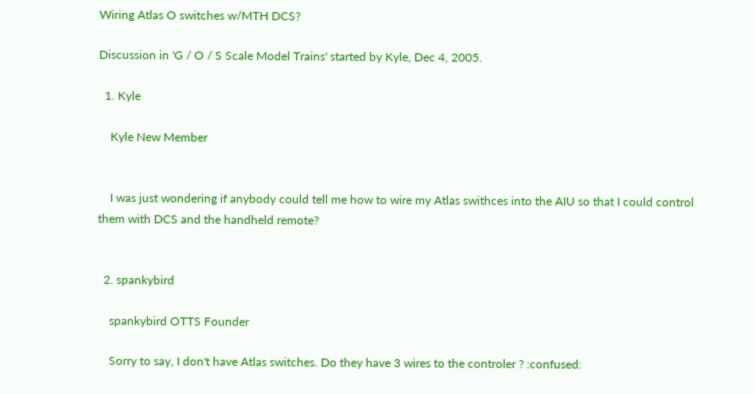Wiring Atlas O switches w/MTH DCS?

Discussion in 'G / O / S Scale Model Trains' started by Kyle, Dec 4, 2005.

  1. Kyle

    Kyle New Member


    I was just wondering if anybody could tell me how to wire my Atlas swithces into the AIU so that I could control them with DCS and the handheld remote?


  2. spankybird

    spankybird OTTS Founder

    Sorry to say, I don't have Atlas switches. Do they have 3 wires to the controler ? :confused: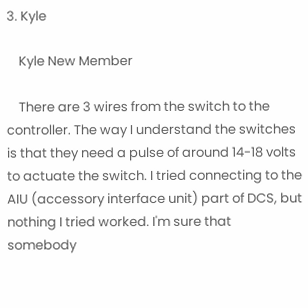3. Kyle

    Kyle New Member

    There are 3 wires from the switch to the controller. The way I understand the switches is that they need a pulse of around 14-18 volts to actuate the switch. I tried connecting to the AIU (accessory interface unit) part of DCS, but nothing I tried worked. I'm sure that somebody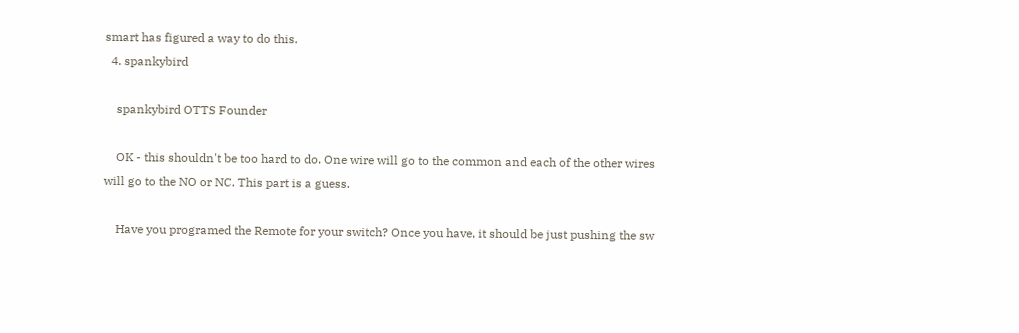smart has figured a way to do this.
  4. spankybird

    spankybird OTTS Founder

    OK - this shouldn't be too hard to do. One wire will go to the common and each of the other wires will go to the NO or NC. This part is a guess.

    Have you programed the Remote for your switch? Once you have, it should be just pushing the sw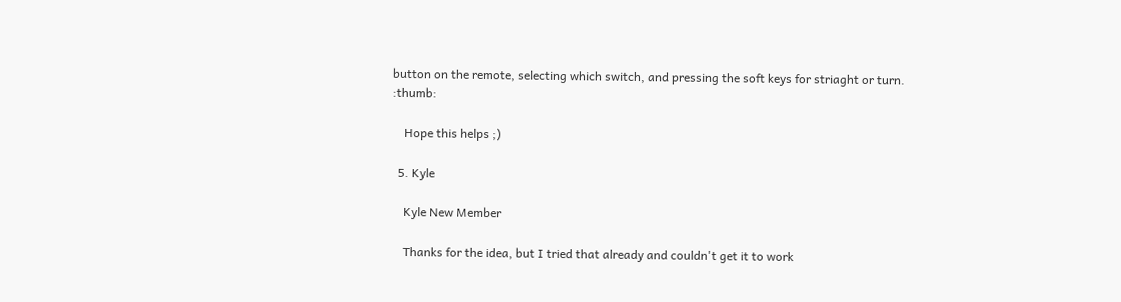button on the remote, selecting which switch, and pressing the soft keys for striaght or turn. :thumb:

    Hope this helps ;)

  5. Kyle

    Kyle New Member

    Thanks for the idea, but I tried that already and couldn't get it to work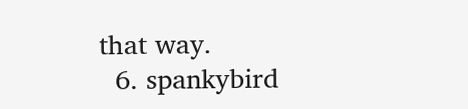that way.
  6. spankybird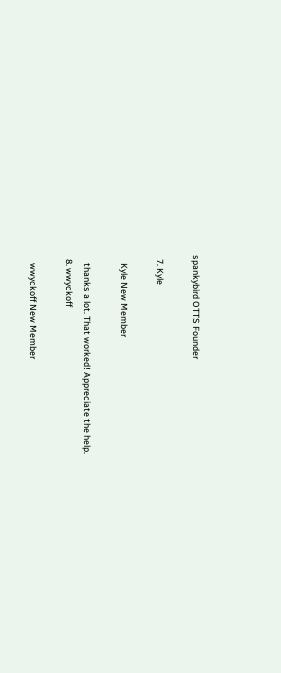spankybird OTTS Founder

  7. Kyle

    Kyle New Member

    thanks a lot. That worked! Appreciate the help.
  8. wwyckoff

    wwyckoff New Member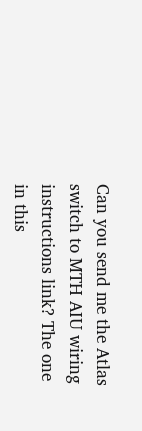Can you send me the Atlas switch to MTH AIU wiring instructions link? The one in this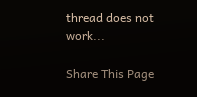thread does not work...

Share This Page